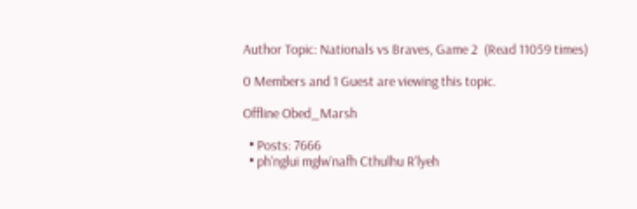Author Topic: Nationals vs Braves, Game 2  (Read 11059 times)

0 Members and 1 Guest are viewing this topic.

Offline Obed_Marsh

  • Posts: 7666
  • ph'nglui mglw'nafh Cthulhu R'lyeh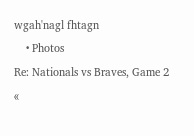wgah'nagl fhtagn
    • Photos
Re: Nationals vs Braves, Game 2
«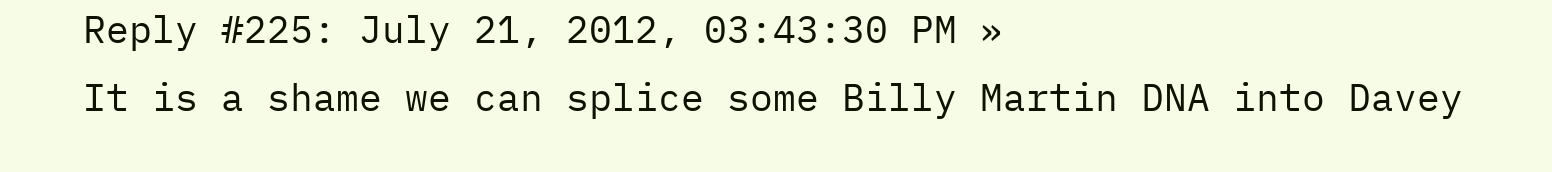Reply #225: July 21, 2012, 03:43:30 PM »
It is a shame we can splice some Billy Martin DNA into Davey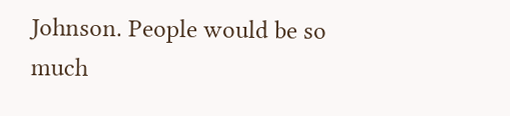Johnson. People would be so much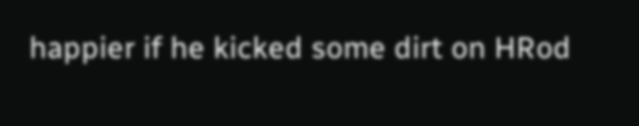happier if he kicked some dirt on HRod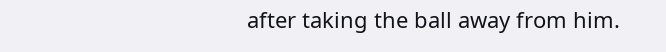after taking the ball away from him.